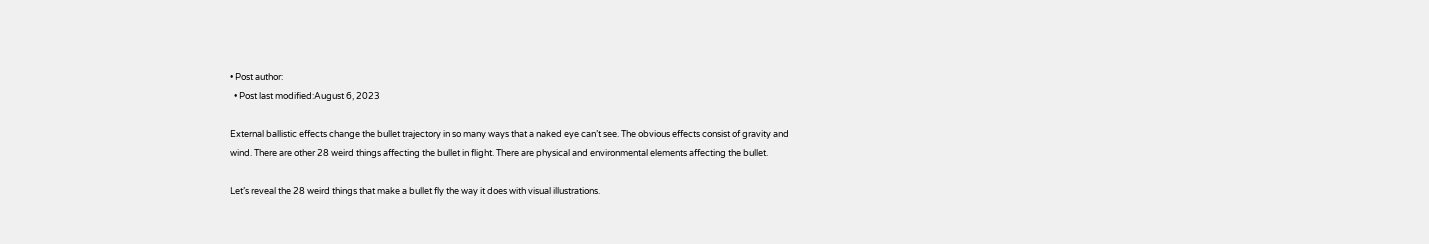• Post author:
  • Post last modified:August 6, 2023

External ballistic effects change the bullet trajectory in so many ways that a naked eye can’t see. The obvious effects consist of gravity and wind. There are other 28 weird things affecting the bullet in flight. There are physical and environmental elements affecting the bullet.

Let’s reveal the 28 weird things that make a bullet fly the way it does with visual illustrations.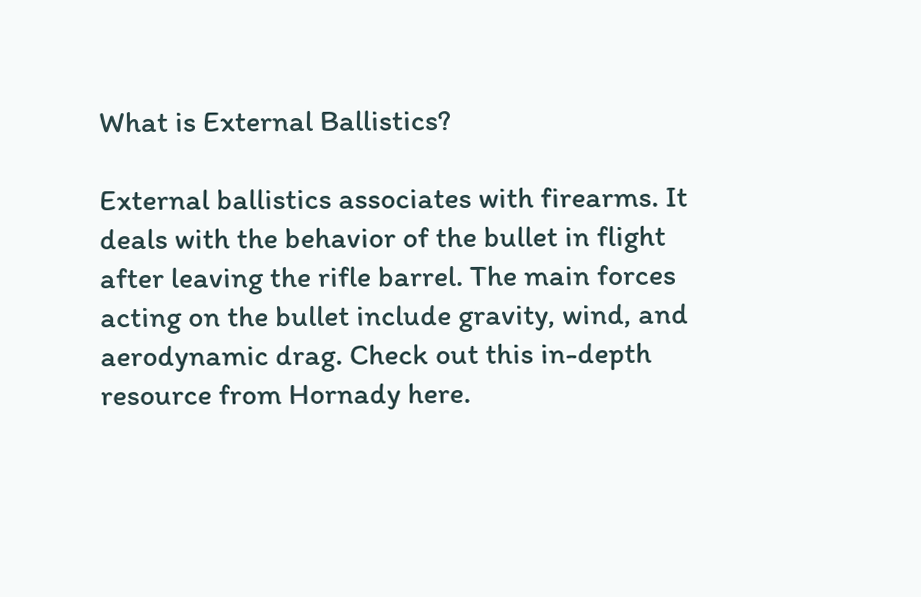What is External Ballistics?

External ballistics associates with firearms. It deals with the behavior of the bullet in flight after leaving the rifle barrel. The main forces acting on the bullet include gravity, wind, and aerodynamic drag. Check out this in-depth resource from Hornady here.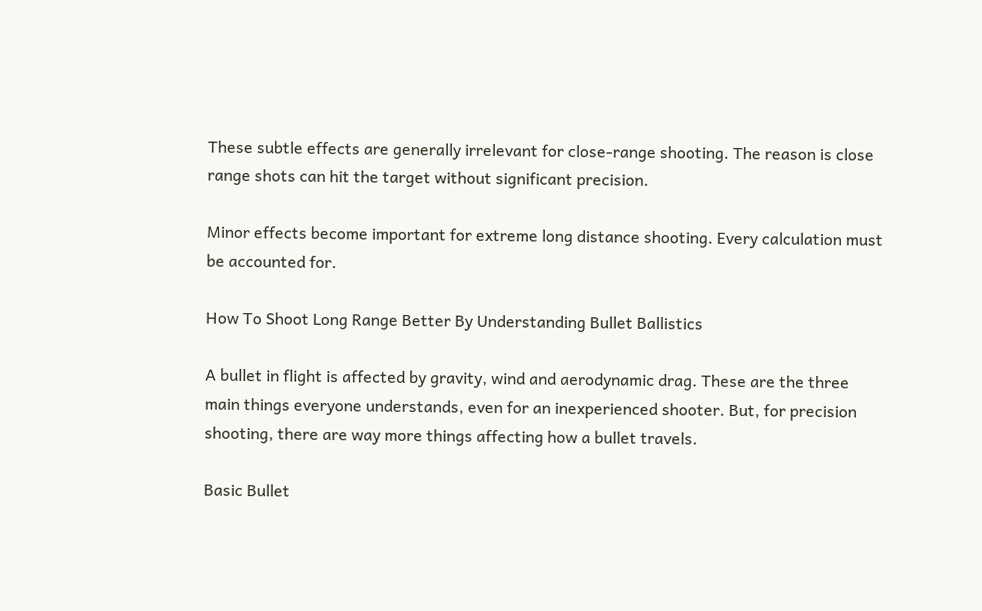These subtle effects are generally irrelevant for close-range shooting. The reason is close range shots can hit the target without significant precision.

Minor effects become important for extreme long distance shooting. Every calculation must be accounted for.

How To Shoot Long Range Better By Understanding Bullet Ballistics

A bullet in flight is affected by gravity, wind and aerodynamic drag. These are the three main things everyone understands, even for an inexperienced shooter. But, for precision shooting, there are way more things affecting how a bullet travels.

Basic Bullet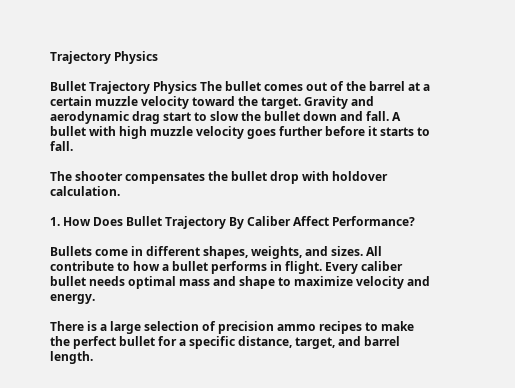Trajectory Physics

Bullet Trajectory Physics The bullet comes out of the barrel at a certain muzzle velocity toward the target. Gravity and aerodynamic drag start to slow the bullet down and fall. A bullet with high muzzle velocity goes further before it starts to fall.

The shooter compensates the bullet drop with holdover calculation.

1. How Does Bullet Trajectory By Caliber Affect Performance?

Bullets come in different shapes, weights, and sizes. All contribute to how a bullet performs in flight. Every caliber bullet needs optimal mass and shape to maximize velocity and energy.

There is a large selection of precision ammo recipes to make the perfect bullet for a specific distance, target, and barrel length.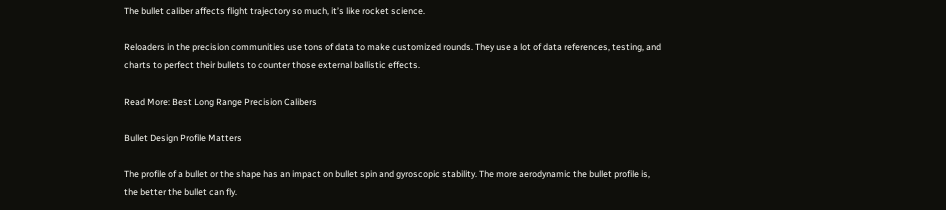The bullet caliber affects flight trajectory so much, it’s like rocket science.

Reloaders in the precision communities use tons of data to make customized rounds. They use a lot of data references, testing, and charts to perfect their bullets to counter those external ballistic effects.

Read More: Best Long Range Precision Calibers

Bullet Design Profile Matters

The profile of a bullet or the shape has an impact on bullet spin and gyroscopic stability. The more aerodynamic the bullet profile is, the better the bullet can fly.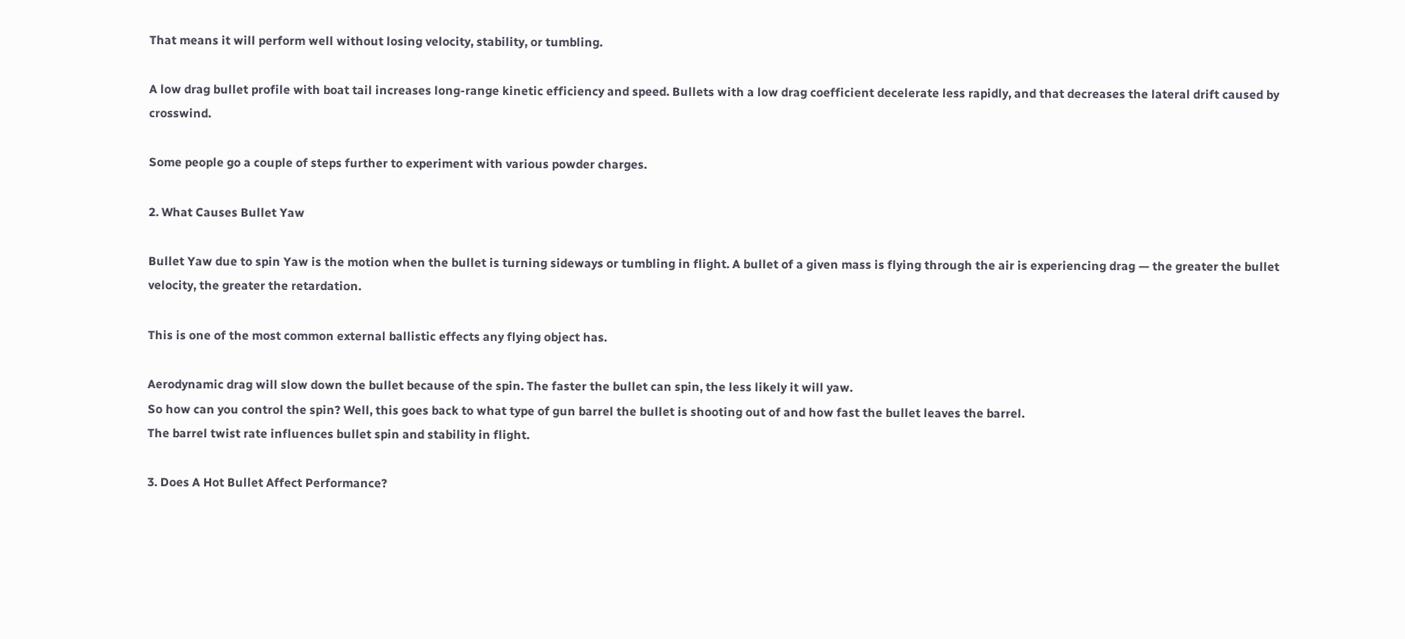That means it will perform well without losing velocity, stability, or tumbling.

A low drag bullet profile with boat tail increases long-range kinetic efficiency and speed. Bullets with a low drag coefficient decelerate less rapidly, and that decreases the lateral drift caused by crosswind.

Some people go a couple of steps further to experiment with various powder charges.

2. What Causes Bullet Yaw

Bullet Yaw due to spin Yaw is the motion when the bullet is turning sideways or tumbling in flight. A bullet of a given mass is flying through the air is experiencing drag — the greater the bullet velocity, the greater the retardation.

This is one of the most common external ballistic effects any flying object has.

Aerodynamic drag will slow down the bullet because of the spin. The faster the bullet can spin, the less likely it will yaw.
So how can you control the spin? Well, this goes back to what type of gun barrel the bullet is shooting out of and how fast the bullet leaves the barrel.
The barrel twist rate influences bullet spin and stability in flight.

3. Does A Hot Bullet Affect Performance?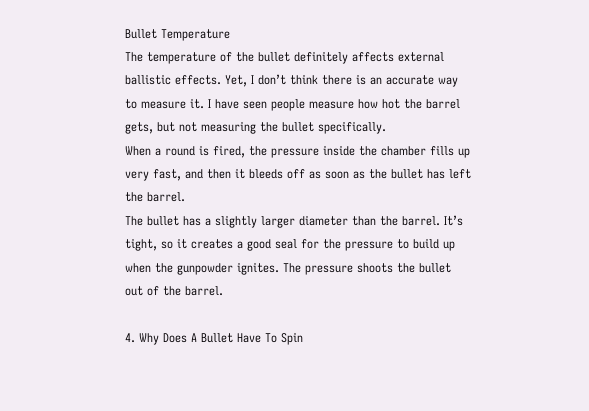Bullet Temperature
The temperature of the bullet definitely affects external ballistic effects. Yet, I don’t think there is an accurate way to measure it. I have seen people measure how hot the barrel gets, but not measuring the bullet specifically.
When a round is fired, the pressure inside the chamber fills up very fast, and then it bleeds off as soon as the bullet has left the barrel.
The bullet has a slightly larger diameter than the barrel. It’s tight, so it creates a good seal for the pressure to build up when the gunpowder ignites. The pressure shoots the bullet out of the barrel.

4. Why Does A Bullet Have To Spin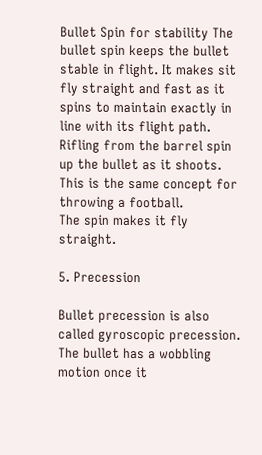Bullet Spin for stability The bullet spin keeps the bullet stable in flight. It makes sit fly straight and fast as it spins to maintain exactly in line with its flight path. Rifling from the barrel spin up the bullet as it shoots.
This is the same concept for throwing a football.
The spin makes it fly straight.

5. Precession

Bullet precession is also called gyroscopic precession. The bullet has a wobbling motion once it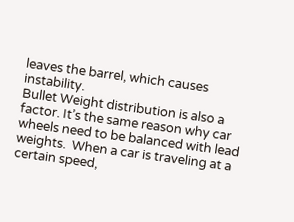leaves the barrel, which causes instability.
Bullet Weight distribution is also a factor. It’s the same reason why car wheels need to be balanced with lead weights.  When a car is traveling at a certain speed,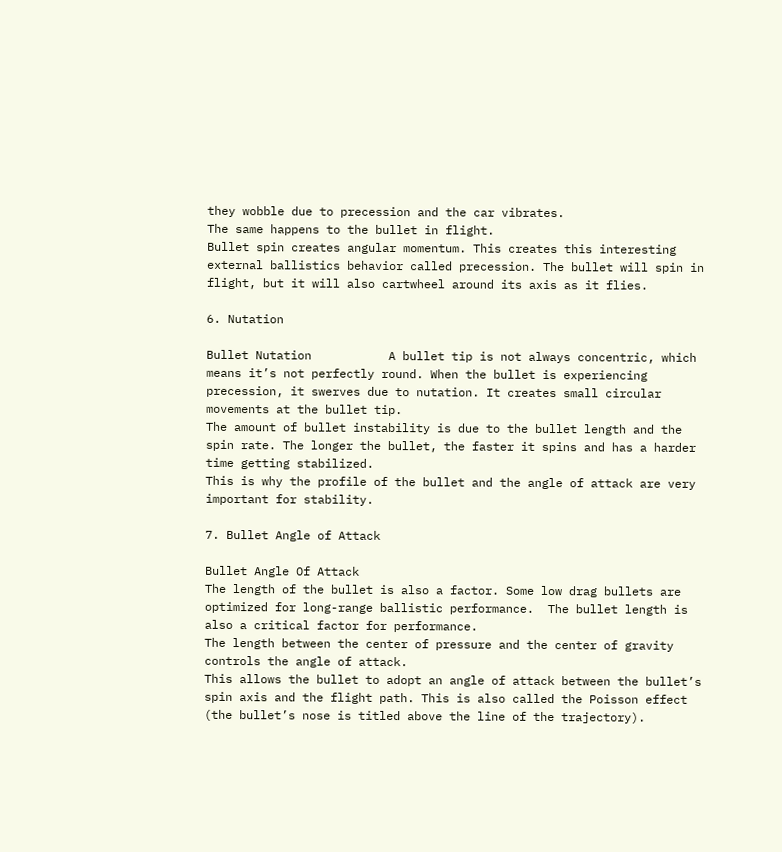they wobble due to precession and the car vibrates.
The same happens to the bullet in flight.
Bullet spin creates angular momentum. This creates this interesting external ballistics behavior called precession. The bullet will spin in flight, but it will also cartwheel around its axis as it flies.

6. Nutation

Bullet Nutation           A bullet tip is not always concentric, which means it’s not perfectly round. When the bullet is experiencing precession, it swerves due to nutation. It creates small circular movements at the bullet tip.
The amount of bullet instability is due to the bullet length and the spin rate. The longer the bullet, the faster it spins and has a harder time getting stabilized.
This is why the profile of the bullet and the angle of attack are very important for stability.

7. Bullet Angle of Attack

Bullet Angle Of Attack
The length of the bullet is also a factor. Some low drag bullets are optimized for long-range ballistic performance.  The bullet length is also a critical factor for performance.
The length between the center of pressure and the center of gravity controls the angle of attack.
This allows the bullet to adopt an angle of attack between the bullet’s spin axis and the flight path. This is also called the Poisson effect (the bullet’s nose is titled above the line of the trajectory).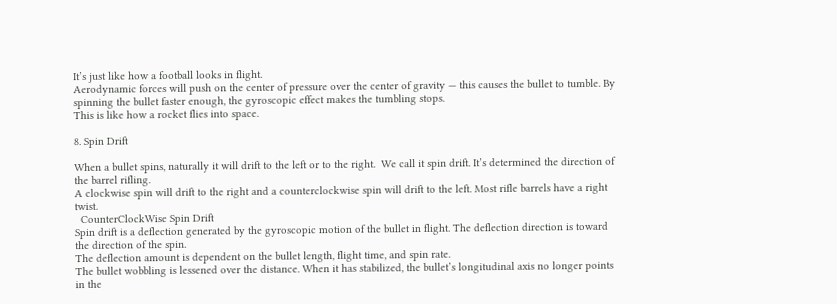It’s just like how a football looks in flight.
Aerodynamic forces will push on the center of pressure over the center of gravity — this causes the bullet to tumble. By spinning the bullet faster enough, the gyroscopic effect makes the tumbling stops.
This is like how a rocket flies into space.

8. Spin Drift

When a bullet spins, naturally it will drift to the left or to the right.  We call it spin drift. It’s determined the direction of the barrel rifling.
A clockwise spin will drift to the right and a counterclockwise spin will drift to the left. Most rifle barrels have a right twist.
  CounterClockWise Spin Drift
Spin drift is a deflection generated by the gyroscopic motion of the bullet in flight. The deflection direction is toward the direction of the spin.
The deflection amount is dependent on the bullet length, flight time, and spin rate.
The bullet wobbling is lessened over the distance. When it has stabilized, the bullet’s longitudinal axis no longer points in the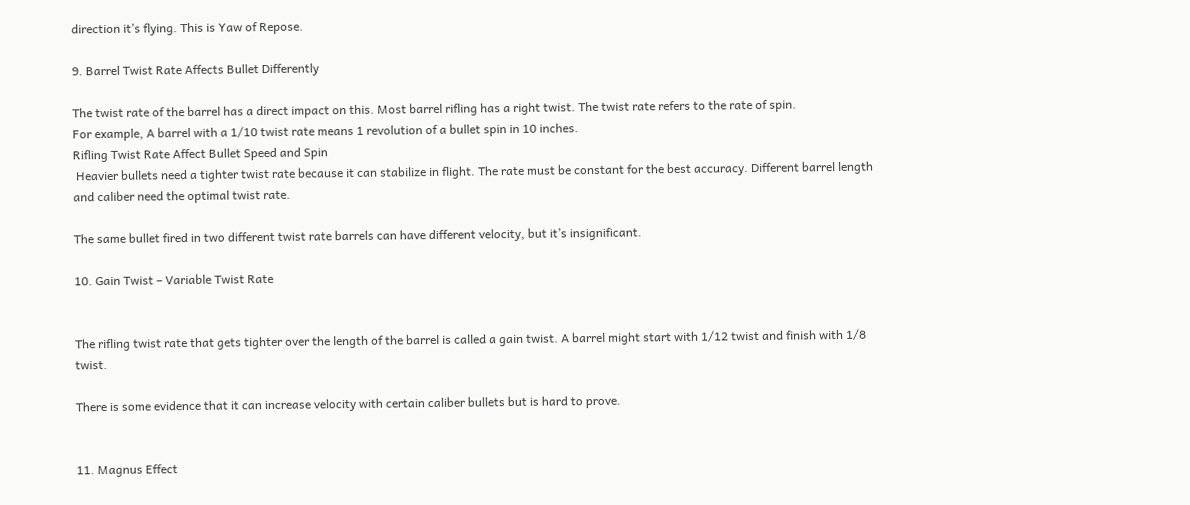direction it’s flying. This is Yaw of Repose.

9. Barrel Twist Rate Affects Bullet Differently

The twist rate of the barrel has a direct impact on this. Most barrel rifling has a right twist. The twist rate refers to the rate of spin.
For example, A barrel with a 1/10 twist rate means 1 revolution of a bullet spin in 10 inches.
Rifling Twist Rate Affect Bullet Speed and Spin
 Heavier bullets need a tighter twist rate because it can stabilize in flight. The rate must be constant for the best accuracy. Different barrel length and caliber need the optimal twist rate.

The same bullet fired in two different twist rate barrels can have different velocity, but it’s insignificant.

10. Gain Twist – Variable Twist Rate


The rifling twist rate that gets tighter over the length of the barrel is called a gain twist. A barrel might start with 1/12 twist and finish with 1/8 twist.

There is some evidence that it can increase velocity with certain caliber bullets but is hard to prove.


11. Magnus Effect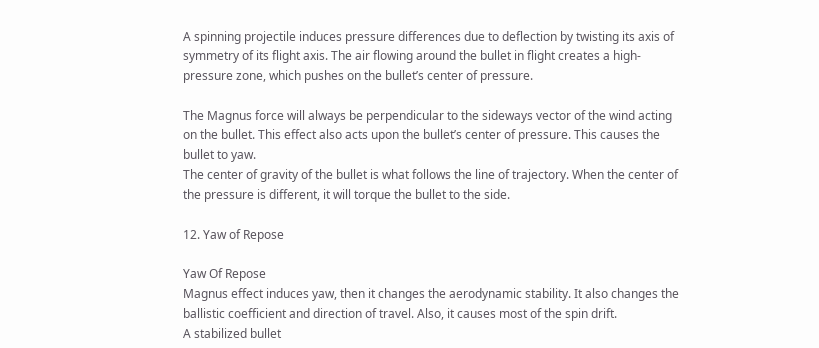A spinning projectile induces pressure differences due to deflection by twisting its axis of symmetry of its flight axis. The air flowing around the bullet in flight creates a high-pressure zone, which pushes on the bullet’s center of pressure.

The Magnus force will always be perpendicular to the sideways vector of the wind acting on the bullet. This effect also acts upon the bullet’s center of pressure. This causes the bullet to yaw.
The center of gravity of the bullet is what follows the line of trajectory. When the center of the pressure is different, it will torque the bullet to the side.

12. Yaw of Repose

Yaw Of Repose
Magnus effect induces yaw, then it changes the aerodynamic stability. It also changes the ballistic coefficient and direction of travel. Also, it causes most of the spin drift.
A stabilized bullet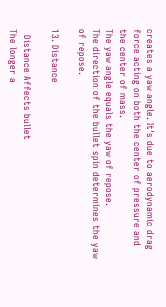creates a yaw angle. It's due to aerodynamic drag force acting on both the center of pressure and the center of mass.
The yaw angle equals the yaw of repose.
The direction of the bullet spin determines the yaw of repose.

13. Distance

  Distance Affects bullet
The longer a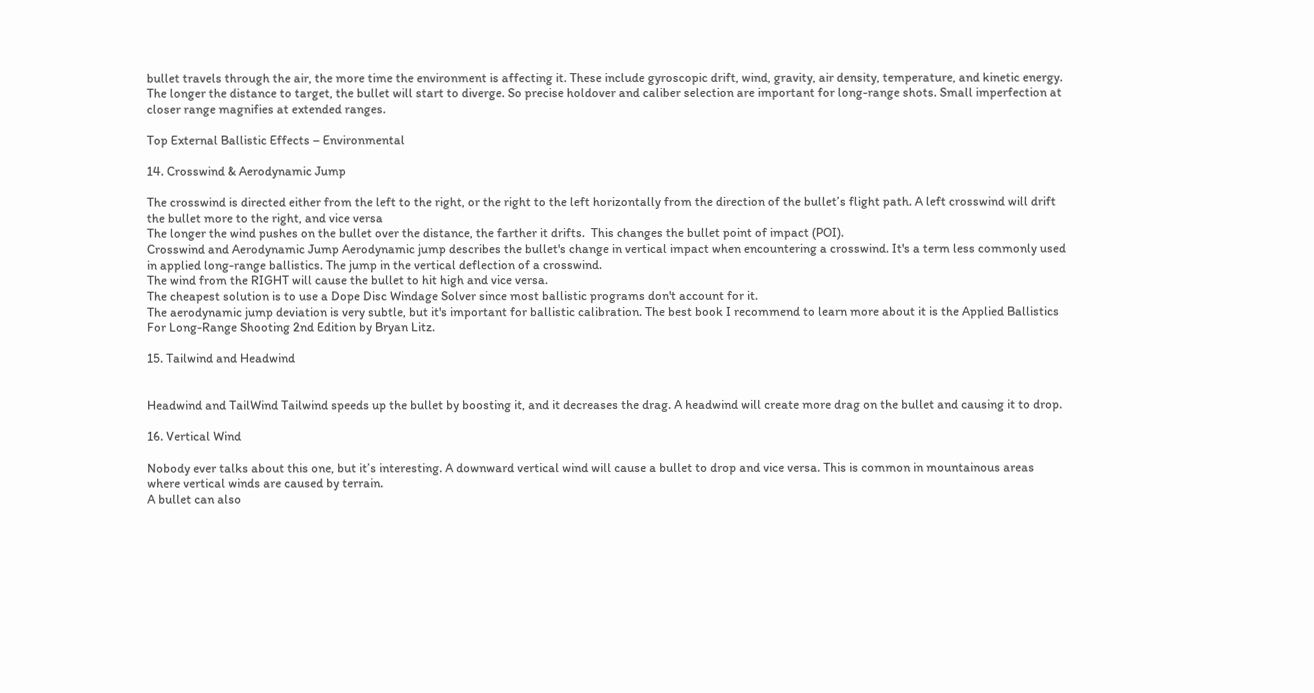bullet travels through the air, the more time the environment is affecting it. These include gyroscopic drift, wind, gravity, air density, temperature, and kinetic energy.
The longer the distance to target, the bullet will start to diverge. So precise holdover and caliber selection are important for long-range shots. Small imperfection at closer range magnifies at extended ranges.

Top External Ballistic Effects – Environmental

14. Crosswind & Aerodynamic Jump

The crosswind is directed either from the left to the right, or the right to the left horizontally from the direction of the bullet’s flight path. A left crosswind will drift the bullet more to the right, and vice versa
The longer the wind pushes on the bullet over the distance, the farther it drifts.  This changes the bullet point of impact (POI).
Crosswind and Aerodynamic Jump Aerodynamic jump describes the bullet's change in vertical impact when encountering a crosswind. It's a term less commonly used in applied long-range ballistics. The jump in the vertical deflection of a crosswind.
The wind from the RIGHT will cause the bullet to hit high and vice versa.
The cheapest solution is to use a Dope Disc Windage Solver since most ballistic programs don't account for it.
The aerodynamic jump deviation is very subtle, but it's important for ballistic calibration. The best book I recommend to learn more about it is the Applied Ballistics For Long-Range Shooting 2nd Edition by Bryan Litz.

15. Tailwind and Headwind


Headwind and TailWind Tailwind speeds up the bullet by boosting it, and it decreases the drag. A headwind will create more drag on the bullet and causing it to drop.

16. Vertical Wind

Nobody ever talks about this one, but it’s interesting. A downward vertical wind will cause a bullet to drop and vice versa. This is common in mountainous areas where vertical winds are caused by terrain.
A bullet can also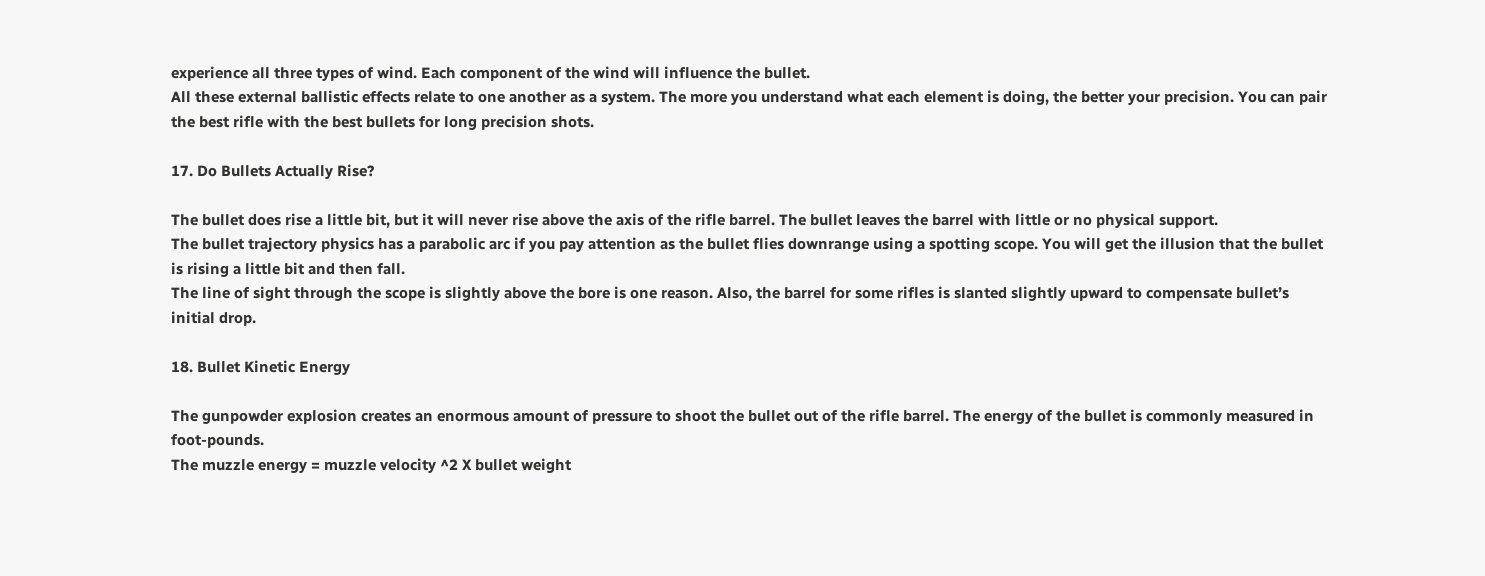experience all three types of wind. Each component of the wind will influence the bullet.
All these external ballistic effects relate to one another as a system. The more you understand what each element is doing, the better your precision. You can pair the best rifle with the best bullets for long precision shots.

17. Do Bullets Actually Rise?

The bullet does rise a little bit, but it will never rise above the axis of the rifle barrel. The bullet leaves the barrel with little or no physical support.
The bullet trajectory physics has a parabolic arc if you pay attention as the bullet flies downrange using a spotting scope. You will get the illusion that the bullet is rising a little bit and then fall.
The line of sight through the scope is slightly above the bore is one reason. Also, the barrel for some rifles is slanted slightly upward to compensate bullet’s initial drop.

18. Bullet Kinetic Energy

The gunpowder explosion creates an enormous amount of pressure to shoot the bullet out of the rifle barrel. The energy of the bullet is commonly measured in foot-pounds.
The muzzle energy = muzzle velocity ^2 X bullet weight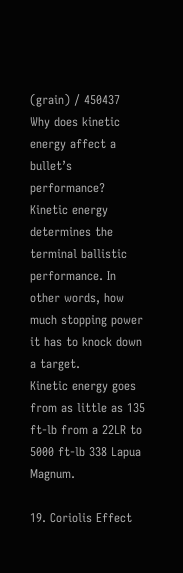(grain) / 450437
Why does kinetic energy affect a bullet’s performance?
Kinetic energy determines the terminal ballistic performance. In other words, how much stopping power it has to knock down a target.
Kinetic energy goes from as little as 135 ft-lb from a 22LR to 5000 ft-lb 338 Lapua Magnum.

19. Coriolis Effect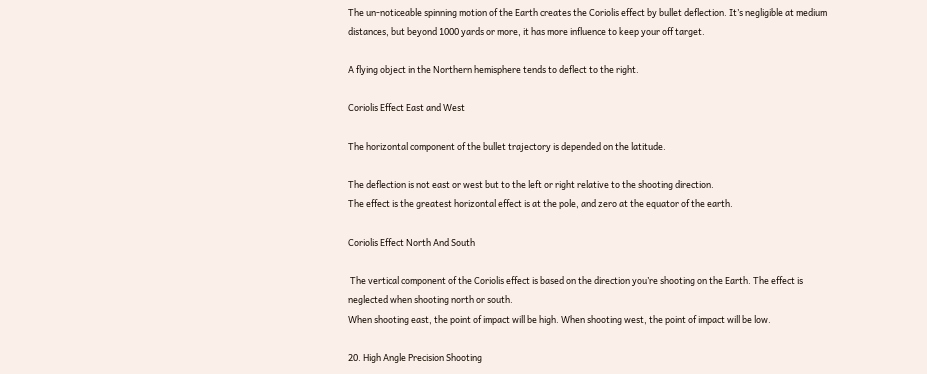The un-noticeable spinning motion of the Earth creates the Coriolis effect by bullet deflection. It’s negligible at medium distances, but beyond 1000 yards or more, it has more influence to keep your off target.

A flying object in the Northern hemisphere tends to deflect to the right.

Coriolis Effect East and West

The horizontal component of the bullet trajectory is depended on the latitude.

The deflection is not east or west but to the left or right relative to the shooting direction.
The effect is the greatest horizontal effect is at the pole, and zero at the equator of the earth.

Coriolis Effect North And South

 The vertical component of the Coriolis effect is based on the direction you’re shooting on the Earth. The effect is neglected when shooting north or south.
When shooting east, the point of impact will be high. When shooting west, the point of impact will be low.

20. High Angle Precision Shooting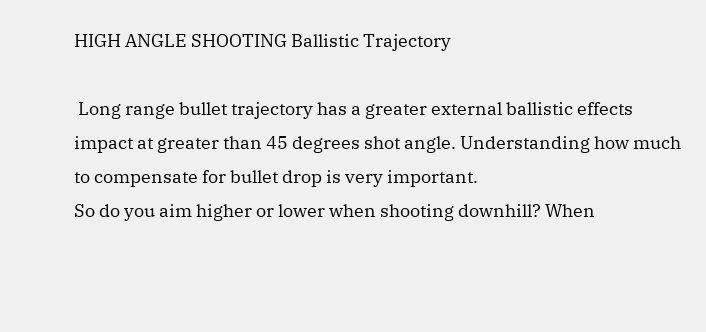HIGH ANGLE SHOOTING Ballistic Trajectory

 Long range bullet trajectory has a greater external ballistic effects impact at greater than 45 degrees shot angle. Understanding how much to compensate for bullet drop is very important.
So do you aim higher or lower when shooting downhill? When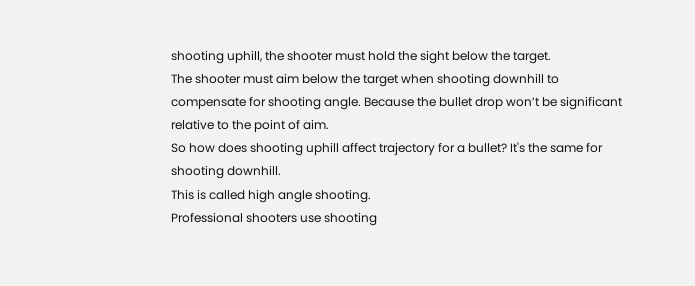shooting uphill, the shooter must hold the sight below the target.
The shooter must aim below the target when shooting downhill to compensate for shooting angle. Because the bullet drop won’t be significant relative to the point of aim.
So how does shooting uphill affect trajectory for a bullet? It's the same for shooting downhill.
This is called high angle shooting.
Professional shooters use shooting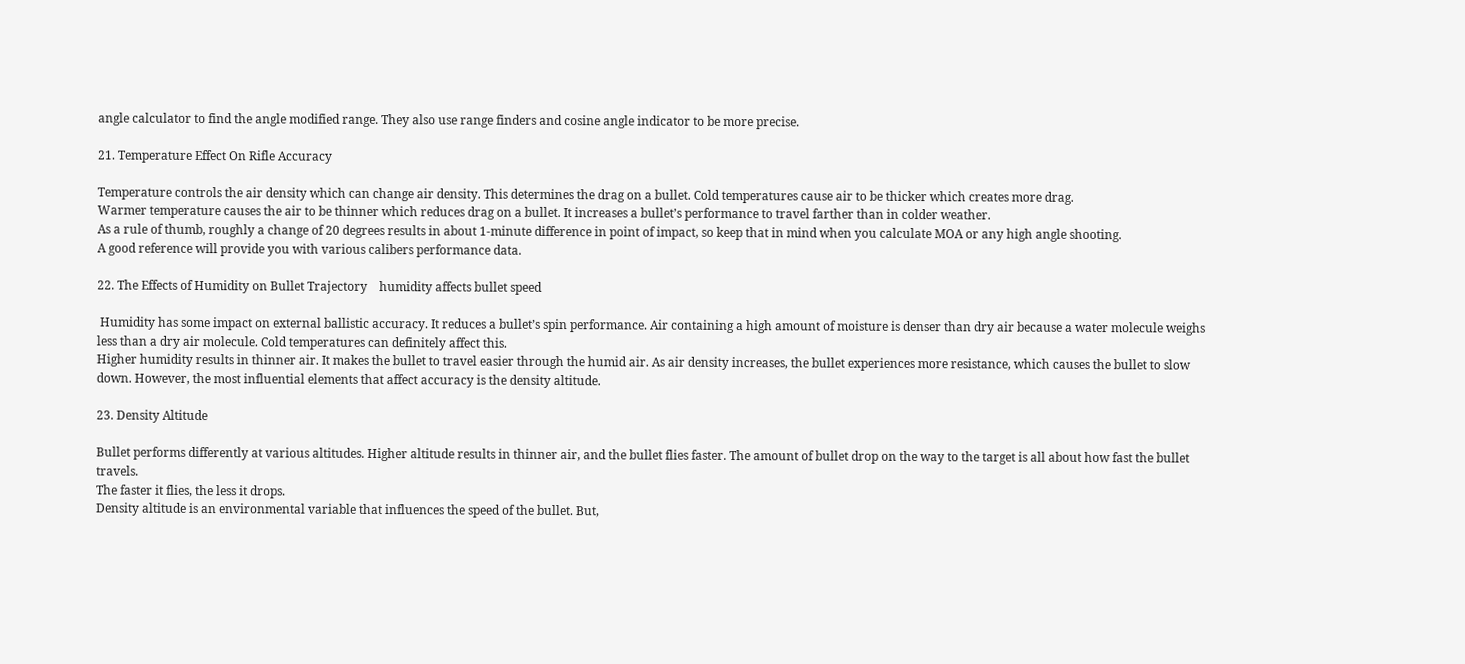angle calculator to find the angle modified range. They also use range finders and cosine angle indicator to be more precise.

21. Temperature Effect On Rifle Accuracy

Temperature controls the air density which can change air density. This determines the drag on a bullet. Cold temperatures cause air to be thicker which creates more drag.
Warmer temperature causes the air to be thinner which reduces drag on a bullet. It increases a bullet’s performance to travel farther than in colder weather.
As a rule of thumb, roughly a change of 20 degrees results in about 1-minute difference in point of impact, so keep that in mind when you calculate MOA or any high angle shooting.
A good reference will provide you with various calibers performance data.

22. The Effects of Humidity on Bullet Trajectory    humidity affects bullet speed

 Humidity has some impact on external ballistic accuracy. It reduces a bullet’s spin performance. Air containing a high amount of moisture is denser than dry air because a water molecule weighs less than a dry air molecule. Cold temperatures can definitely affect this.
Higher humidity results in thinner air. It makes the bullet to travel easier through the humid air. As air density increases, the bullet experiences more resistance, which causes the bullet to slow down. However, the most influential elements that affect accuracy is the density altitude.

23. Density Altitude

Bullet performs differently at various altitudes. Higher altitude results in thinner air, and the bullet flies faster. The amount of bullet drop on the way to the target is all about how fast the bullet travels.
The faster it flies, the less it drops.
Density altitude is an environmental variable that influences the speed of the bullet. But,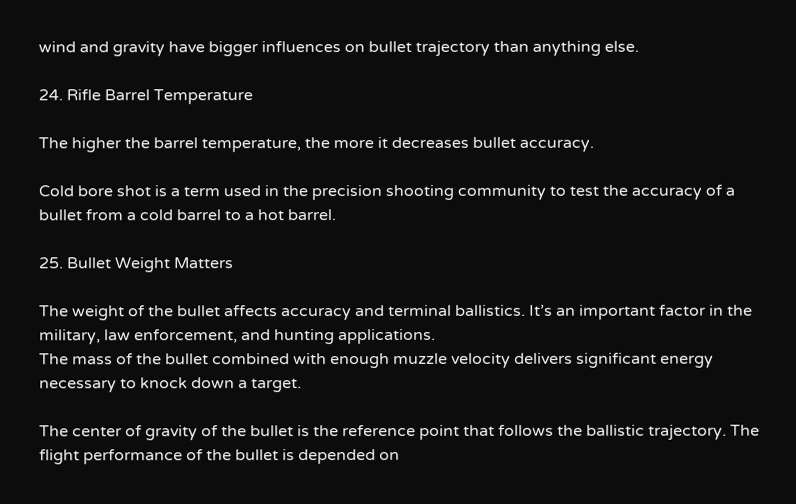wind and gravity have bigger influences on bullet trajectory than anything else.

24. Rifle Barrel Temperature

The higher the barrel temperature, the more it decreases bullet accuracy.

Cold bore shot is a term used in the precision shooting community to test the accuracy of a bullet from a cold barrel to a hot barrel.

25. Bullet Weight Matters

The weight of the bullet affects accuracy and terminal ballistics. It’s an important factor in the military, law enforcement, and hunting applications.
The mass of the bullet combined with enough muzzle velocity delivers significant energy necessary to knock down a target.

The center of gravity of the bullet is the reference point that follows the ballistic trajectory. The flight performance of the bullet is depended on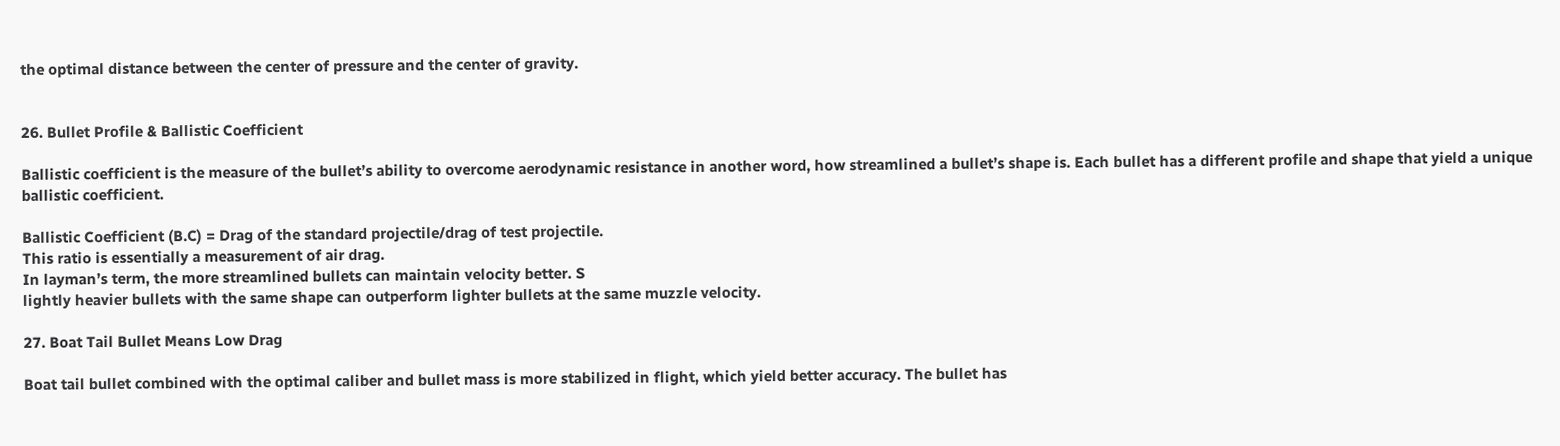the optimal distance between the center of pressure and the center of gravity.


26. Bullet Profile & Ballistic Coefficient

Ballistic coefficient is the measure of the bullet’s ability to overcome aerodynamic resistance in another word, how streamlined a bullet’s shape is. Each bullet has a different profile and shape that yield a unique ballistic coefficient.

Ballistic Coefficient (B.C) = Drag of the standard projectile/drag of test projectile.
This ratio is essentially a measurement of air drag.
In layman’s term, the more streamlined bullets can maintain velocity better. S
lightly heavier bullets with the same shape can outperform lighter bullets at the same muzzle velocity.

27. Boat Tail Bullet Means Low Drag

Boat tail bullet combined with the optimal caliber and bullet mass is more stabilized in flight, which yield better accuracy. The bullet has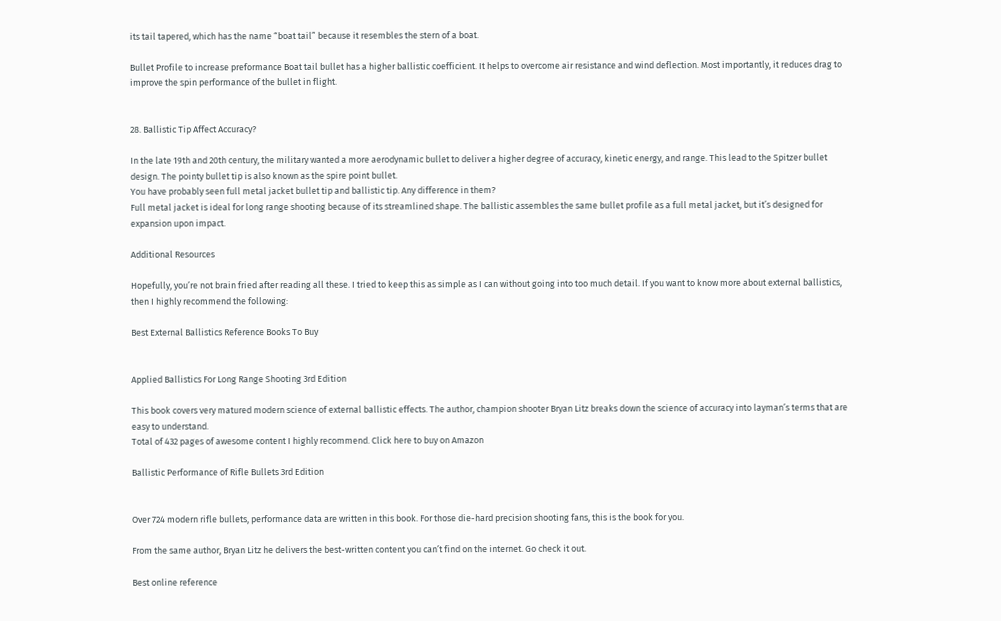its tail tapered, which has the name “boat tail” because it resembles the stern of a boat.

Bullet Profile to increase preformance Boat tail bullet has a higher ballistic coefficient. It helps to overcome air resistance and wind deflection. Most importantly, it reduces drag to improve the spin performance of the bullet in flight.


28. Ballistic Tip Affect Accuracy?

In the late 19th and 20th century, the military wanted a more aerodynamic bullet to deliver a higher degree of accuracy, kinetic energy, and range. This lead to the Spitzer bullet design. The pointy bullet tip is also known as the spire point bullet.
You have probably seen full metal jacket bullet tip and ballistic tip. Any difference in them?
Full metal jacket is ideal for long range shooting because of its streamlined shape. The ballistic assembles the same bullet profile as a full metal jacket, but it’s designed for expansion upon impact.

Additional Resources

Hopefully, you’re not brain fried after reading all these. I tried to keep this as simple as I can without going into too much detail. If you want to know more about external ballistics, then I highly recommend the following:

Best External Ballistics Reference Books To Buy


Applied Ballistics For Long Range Shooting 3rd Edition

This book covers very matured modern science of external ballistic effects. The author, champion shooter Bryan Litz breaks down the science of accuracy into layman’s terms that are easy to understand.
Total of 432 pages of awesome content I highly recommend. Click here to buy on Amazon

Ballistic Performance of Rifle Bullets 3rd Edition


Over 724 modern rifle bullets, performance data are written in this book. For those die-hard precision shooting fans, this is the book for you.

From the same author, Bryan Litz he delivers the best-written content you can’t find on the internet. Go check it out.

Best online reference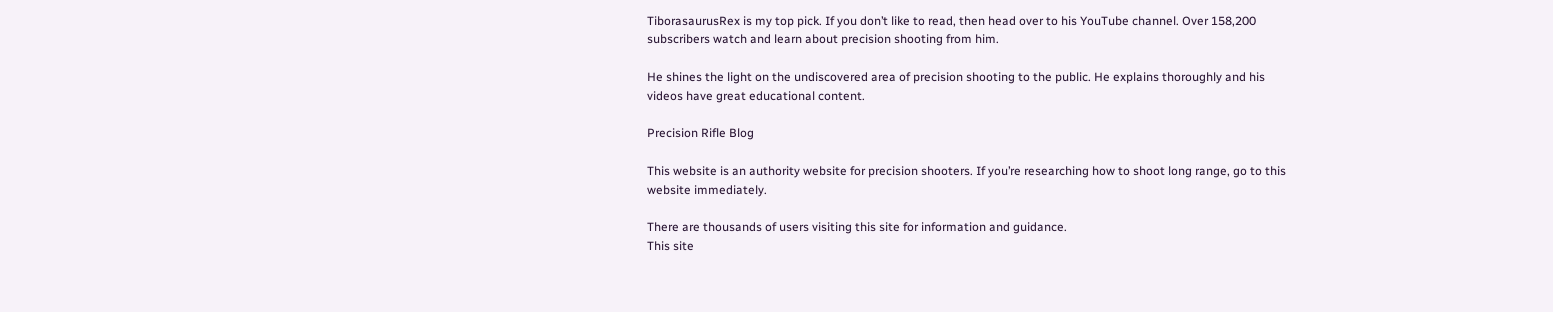TiborasaurusRex is my top pick. If you don’t like to read, then head over to his YouTube channel. Over 158,200 subscribers watch and learn about precision shooting from him.

He shines the light on the undiscovered area of precision shooting to the public. He explains thoroughly and his videos have great educational content.

Precision Rifle Blog

This website is an authority website for precision shooters. If you’re researching how to shoot long range, go to this website immediately.

There are thousands of users visiting this site for information and guidance.
This site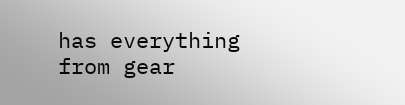has everything from gear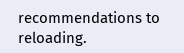recommendations to reloading.